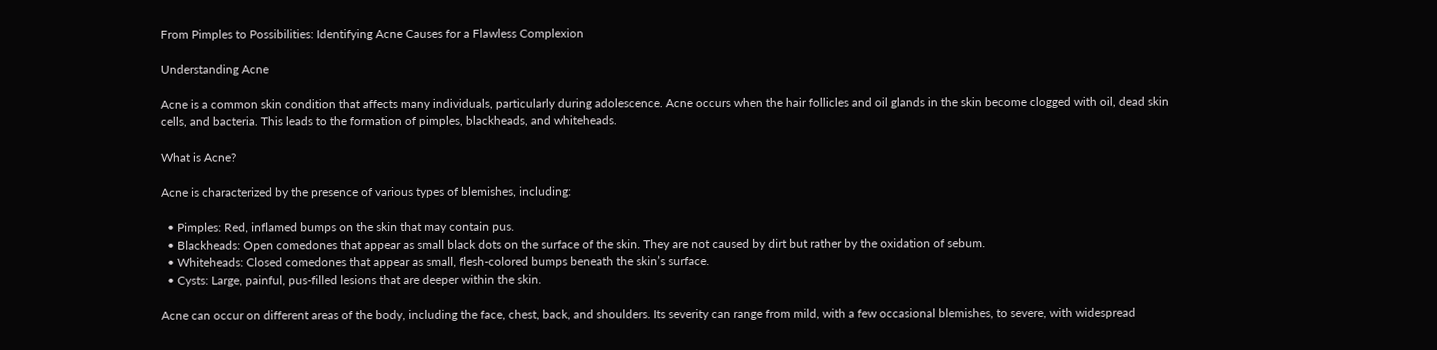From Pimples to Possibilities: Identifying Acne Causes for a Flawless Complexion

Understanding Acne

Acne is a common skin condition that affects many individuals, particularly during adolescence. Acne occurs when the hair follicles and oil glands in the skin become clogged with oil, dead skin cells, and bacteria. This leads to the formation of pimples, blackheads, and whiteheads.

What is Acne?

Acne is characterized by the presence of various types of blemishes, including:

  • Pimples: Red, inflamed bumps on the skin that may contain pus.
  • Blackheads: Open comedones that appear as small black dots on the surface of the skin. They are not caused by dirt but rather by the oxidation of sebum.
  • Whiteheads: Closed comedones that appear as small, flesh-colored bumps beneath the skin’s surface.
  • Cysts: Large, painful, pus-filled lesions that are deeper within the skin.

Acne can occur on different areas of the body, including the face, chest, back, and shoulders. Its severity can range from mild, with a few occasional blemishes, to severe, with widespread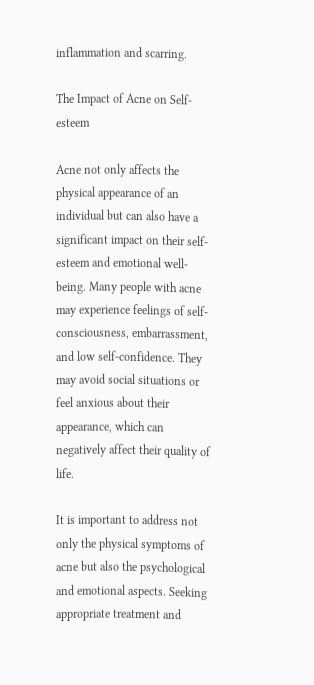inflammation and scarring.

The Impact of Acne on Self-esteem

Acne not only affects the physical appearance of an individual but can also have a significant impact on their self-esteem and emotional well-being. Many people with acne may experience feelings of self-consciousness, embarrassment, and low self-confidence. They may avoid social situations or feel anxious about their appearance, which can negatively affect their quality of life.

It is important to address not only the physical symptoms of acne but also the psychological and emotional aspects. Seeking appropriate treatment and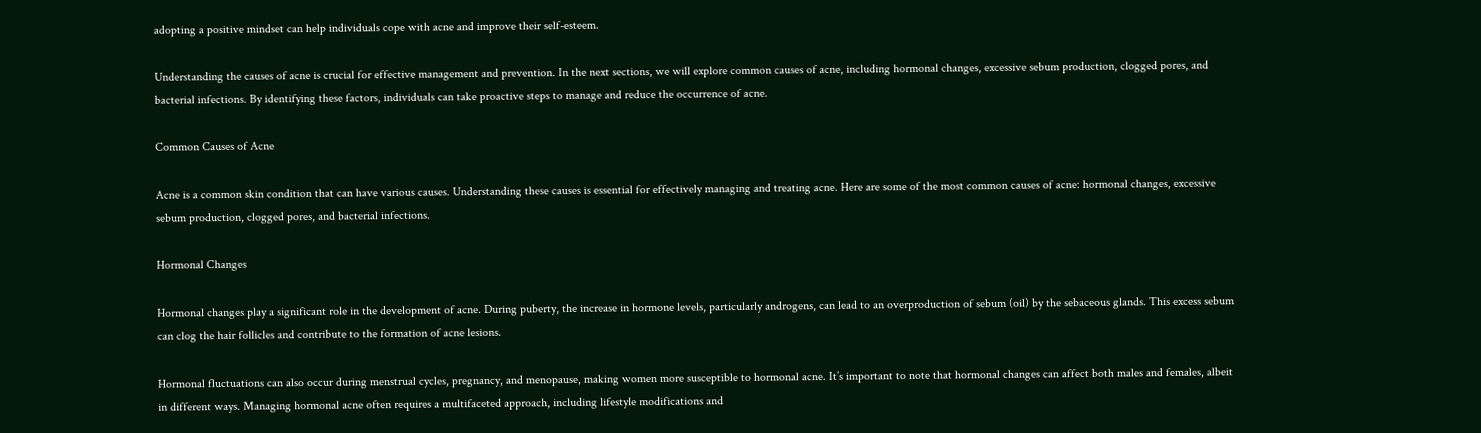adopting a positive mindset can help individuals cope with acne and improve their self-esteem.

Understanding the causes of acne is crucial for effective management and prevention. In the next sections, we will explore common causes of acne, including hormonal changes, excessive sebum production, clogged pores, and bacterial infections. By identifying these factors, individuals can take proactive steps to manage and reduce the occurrence of acne.

Common Causes of Acne

Acne is a common skin condition that can have various causes. Understanding these causes is essential for effectively managing and treating acne. Here are some of the most common causes of acne: hormonal changes, excessive sebum production, clogged pores, and bacterial infections.

Hormonal Changes

Hormonal changes play a significant role in the development of acne. During puberty, the increase in hormone levels, particularly androgens, can lead to an overproduction of sebum (oil) by the sebaceous glands. This excess sebum can clog the hair follicles and contribute to the formation of acne lesions.

Hormonal fluctuations can also occur during menstrual cycles, pregnancy, and menopause, making women more susceptible to hormonal acne. It’s important to note that hormonal changes can affect both males and females, albeit in different ways. Managing hormonal acne often requires a multifaceted approach, including lifestyle modifications and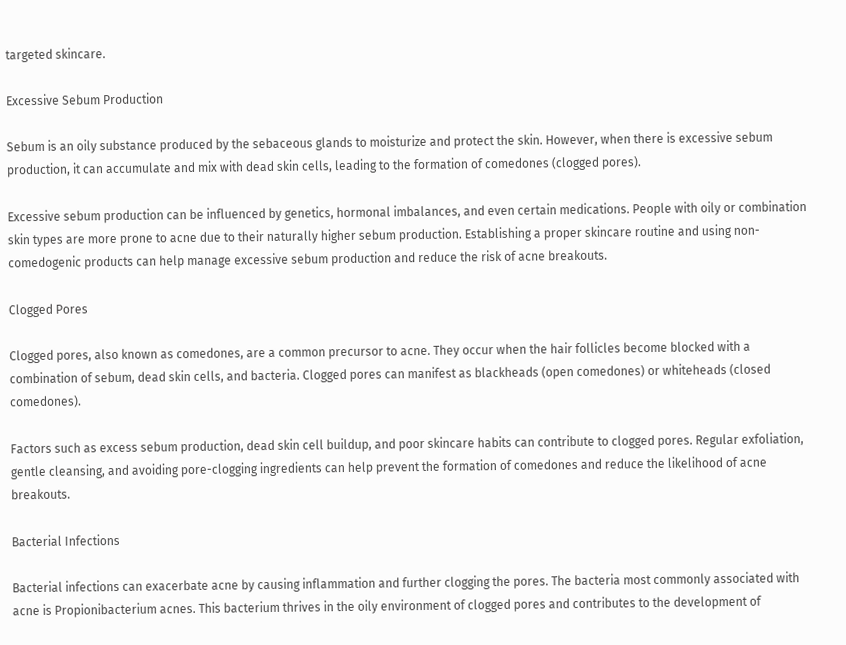targeted skincare.

Excessive Sebum Production

Sebum is an oily substance produced by the sebaceous glands to moisturize and protect the skin. However, when there is excessive sebum production, it can accumulate and mix with dead skin cells, leading to the formation of comedones (clogged pores).

Excessive sebum production can be influenced by genetics, hormonal imbalances, and even certain medications. People with oily or combination skin types are more prone to acne due to their naturally higher sebum production. Establishing a proper skincare routine and using non-comedogenic products can help manage excessive sebum production and reduce the risk of acne breakouts.

Clogged Pores

Clogged pores, also known as comedones, are a common precursor to acne. They occur when the hair follicles become blocked with a combination of sebum, dead skin cells, and bacteria. Clogged pores can manifest as blackheads (open comedones) or whiteheads (closed comedones).

Factors such as excess sebum production, dead skin cell buildup, and poor skincare habits can contribute to clogged pores. Regular exfoliation, gentle cleansing, and avoiding pore-clogging ingredients can help prevent the formation of comedones and reduce the likelihood of acne breakouts.

Bacterial Infections

Bacterial infections can exacerbate acne by causing inflammation and further clogging the pores. The bacteria most commonly associated with acne is Propionibacterium acnes. This bacterium thrives in the oily environment of clogged pores and contributes to the development of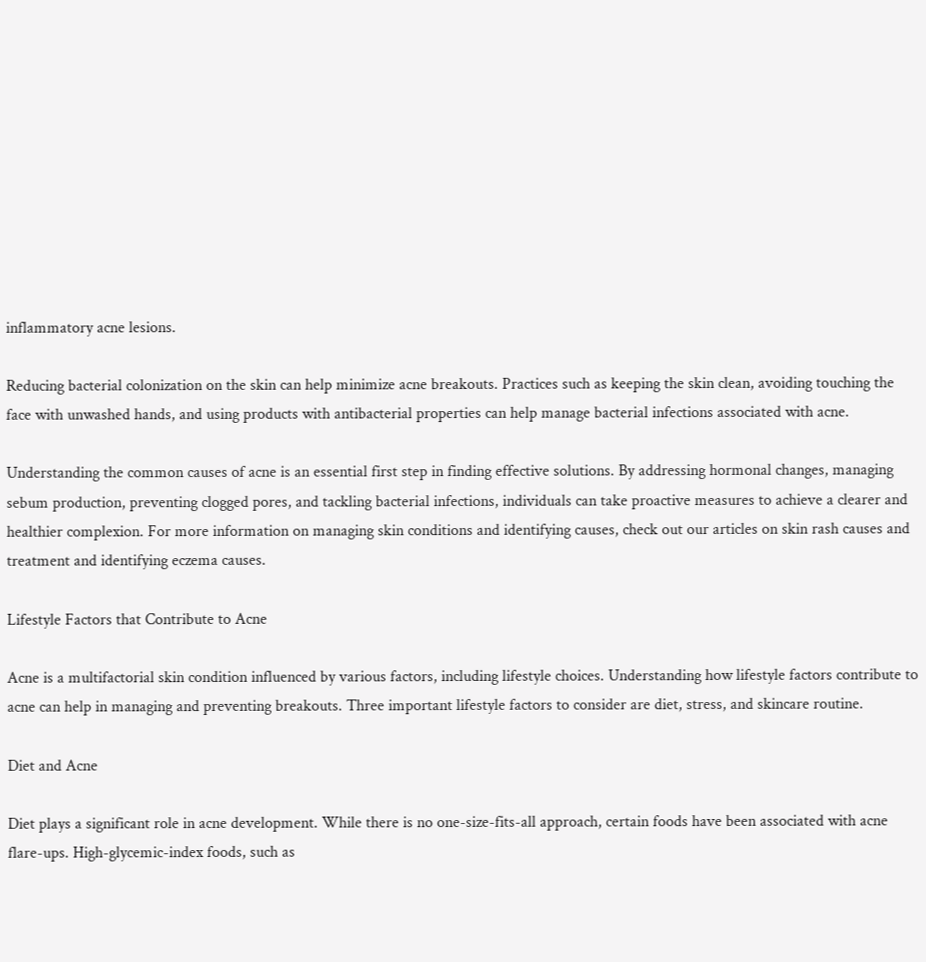inflammatory acne lesions.

Reducing bacterial colonization on the skin can help minimize acne breakouts. Practices such as keeping the skin clean, avoiding touching the face with unwashed hands, and using products with antibacterial properties can help manage bacterial infections associated with acne.

Understanding the common causes of acne is an essential first step in finding effective solutions. By addressing hormonal changes, managing sebum production, preventing clogged pores, and tackling bacterial infections, individuals can take proactive measures to achieve a clearer and healthier complexion. For more information on managing skin conditions and identifying causes, check out our articles on skin rash causes and treatment and identifying eczema causes.

Lifestyle Factors that Contribute to Acne

Acne is a multifactorial skin condition influenced by various factors, including lifestyle choices. Understanding how lifestyle factors contribute to acne can help in managing and preventing breakouts. Three important lifestyle factors to consider are diet, stress, and skincare routine.

Diet and Acne

Diet plays a significant role in acne development. While there is no one-size-fits-all approach, certain foods have been associated with acne flare-ups. High-glycemic-index foods, such as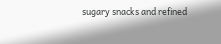sugary snacks and refined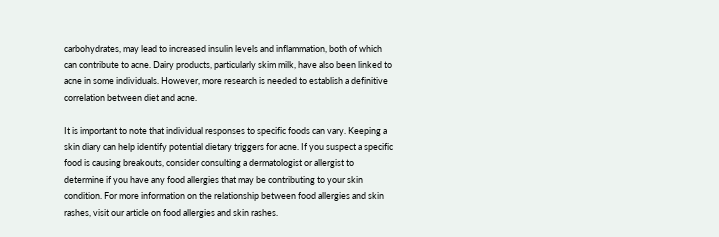carbohydrates, may lead to increased insulin levels and inflammation, both of which can contribute to acne. Dairy products, particularly skim milk, have also been linked to acne in some individuals. However, more research is needed to establish a definitive correlation between diet and acne.

It is important to note that individual responses to specific foods can vary. Keeping a skin diary can help identify potential dietary triggers for acne. If you suspect a specific food is causing breakouts, consider consulting a dermatologist or allergist to determine if you have any food allergies that may be contributing to your skin condition. For more information on the relationship between food allergies and skin rashes, visit our article on food allergies and skin rashes.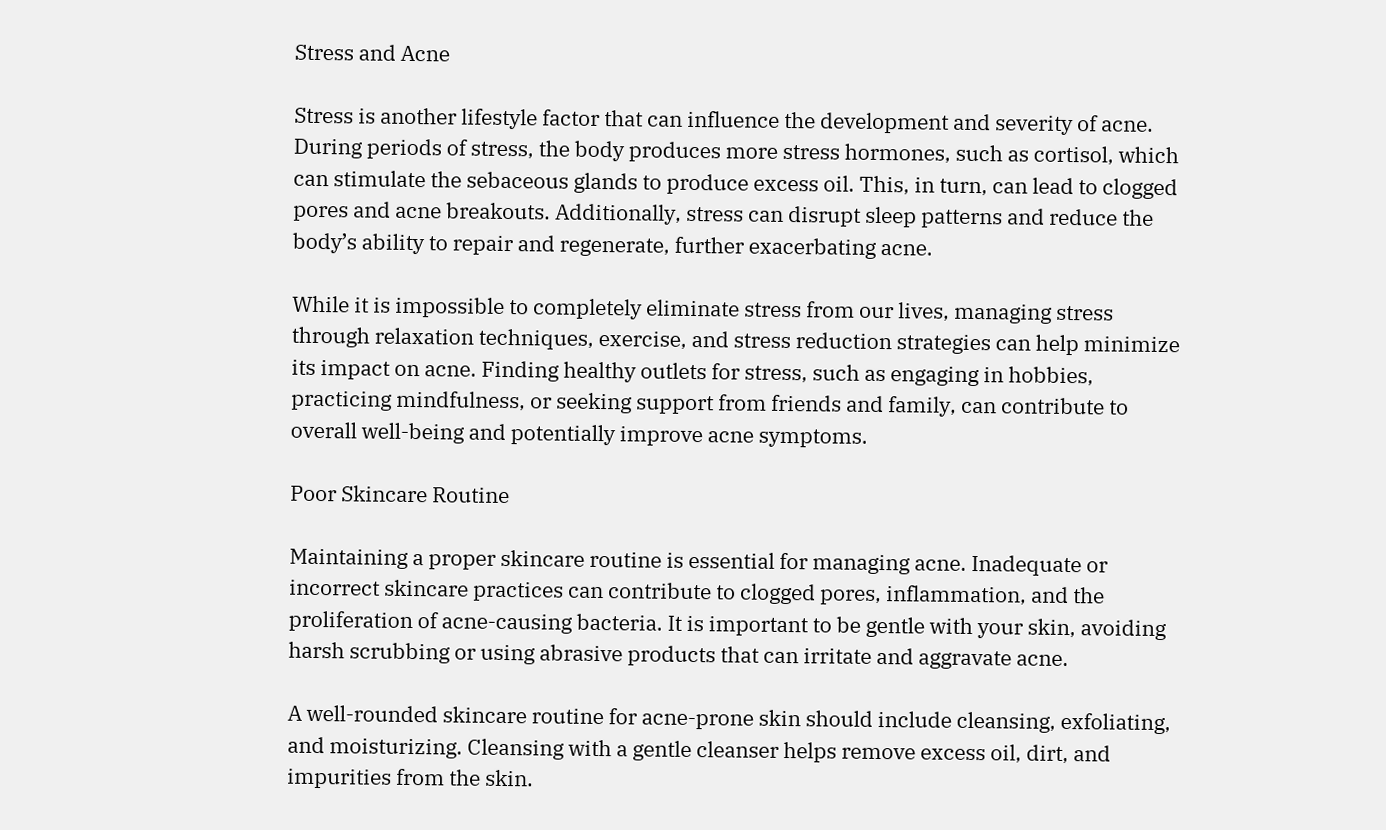Stress and Acne

Stress is another lifestyle factor that can influence the development and severity of acne. During periods of stress, the body produces more stress hormones, such as cortisol, which can stimulate the sebaceous glands to produce excess oil. This, in turn, can lead to clogged pores and acne breakouts. Additionally, stress can disrupt sleep patterns and reduce the body’s ability to repair and regenerate, further exacerbating acne.

While it is impossible to completely eliminate stress from our lives, managing stress through relaxation techniques, exercise, and stress reduction strategies can help minimize its impact on acne. Finding healthy outlets for stress, such as engaging in hobbies, practicing mindfulness, or seeking support from friends and family, can contribute to overall well-being and potentially improve acne symptoms.

Poor Skincare Routine

Maintaining a proper skincare routine is essential for managing acne. Inadequate or incorrect skincare practices can contribute to clogged pores, inflammation, and the proliferation of acne-causing bacteria. It is important to be gentle with your skin, avoiding harsh scrubbing or using abrasive products that can irritate and aggravate acne.

A well-rounded skincare routine for acne-prone skin should include cleansing, exfoliating, and moisturizing. Cleansing with a gentle cleanser helps remove excess oil, dirt, and impurities from the skin.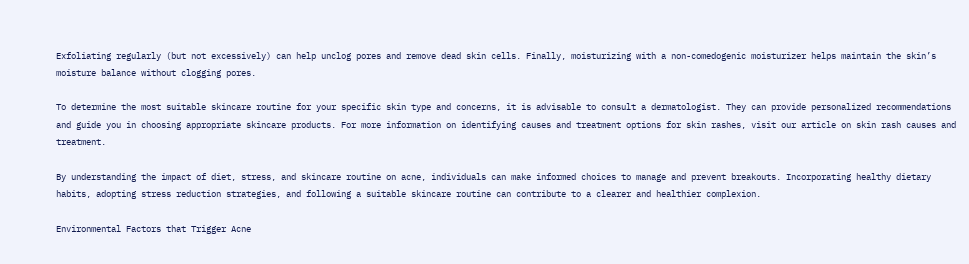Exfoliating regularly (but not excessively) can help unclog pores and remove dead skin cells. Finally, moisturizing with a non-comedogenic moisturizer helps maintain the skin’s moisture balance without clogging pores.

To determine the most suitable skincare routine for your specific skin type and concerns, it is advisable to consult a dermatologist. They can provide personalized recommendations and guide you in choosing appropriate skincare products. For more information on identifying causes and treatment options for skin rashes, visit our article on skin rash causes and treatment.

By understanding the impact of diet, stress, and skincare routine on acne, individuals can make informed choices to manage and prevent breakouts. Incorporating healthy dietary habits, adopting stress reduction strategies, and following a suitable skincare routine can contribute to a clearer and healthier complexion.

Environmental Factors that Trigger Acne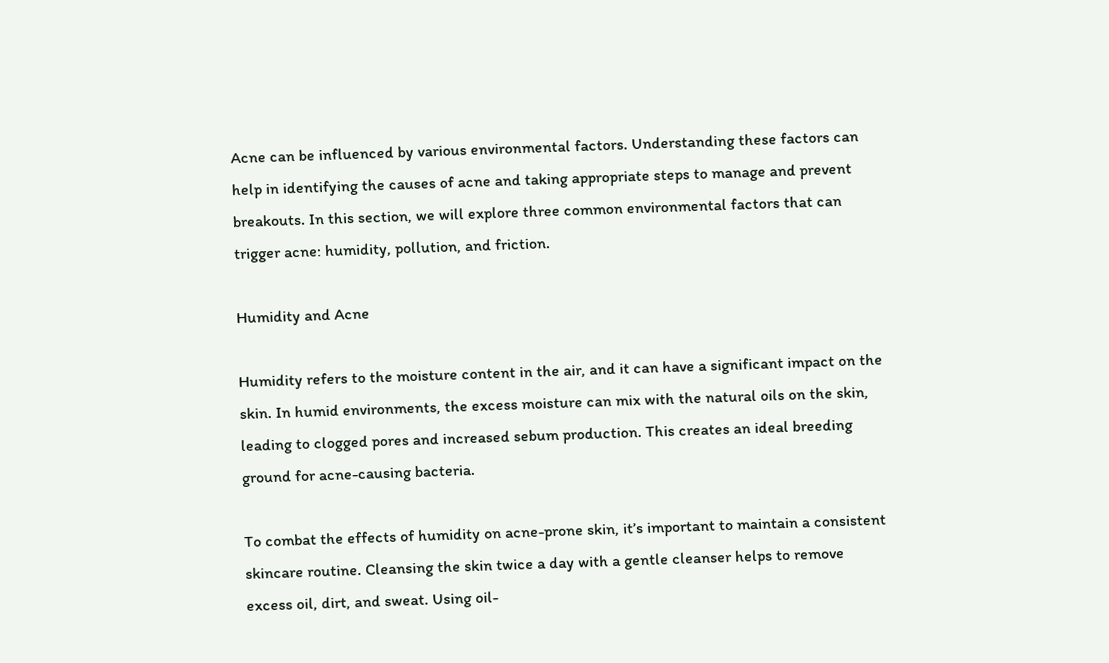Acne can be influenced by various environmental factors. Understanding these factors can help in identifying the causes of acne and taking appropriate steps to manage and prevent breakouts. In this section, we will explore three common environmental factors that can trigger acne: humidity, pollution, and friction.

Humidity and Acne

Humidity refers to the moisture content in the air, and it can have a significant impact on the skin. In humid environments, the excess moisture can mix with the natural oils on the skin, leading to clogged pores and increased sebum production. This creates an ideal breeding ground for acne-causing bacteria.

To combat the effects of humidity on acne-prone skin, it’s important to maintain a consistent skincare routine. Cleansing the skin twice a day with a gentle cleanser helps to remove excess oil, dirt, and sweat. Using oil-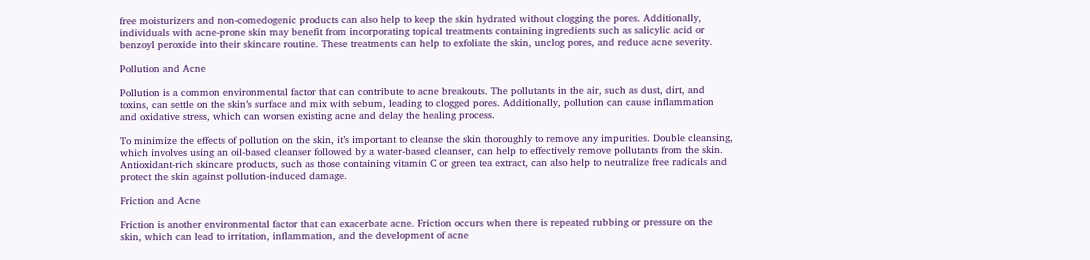free moisturizers and non-comedogenic products can also help to keep the skin hydrated without clogging the pores. Additionally, individuals with acne-prone skin may benefit from incorporating topical treatments containing ingredients such as salicylic acid or benzoyl peroxide into their skincare routine. These treatments can help to exfoliate the skin, unclog pores, and reduce acne severity.

Pollution and Acne

Pollution is a common environmental factor that can contribute to acne breakouts. The pollutants in the air, such as dust, dirt, and toxins, can settle on the skin’s surface and mix with sebum, leading to clogged pores. Additionally, pollution can cause inflammation and oxidative stress, which can worsen existing acne and delay the healing process.

To minimize the effects of pollution on the skin, it’s important to cleanse the skin thoroughly to remove any impurities. Double cleansing, which involves using an oil-based cleanser followed by a water-based cleanser, can help to effectively remove pollutants from the skin. Antioxidant-rich skincare products, such as those containing vitamin C or green tea extract, can also help to neutralize free radicals and protect the skin against pollution-induced damage.

Friction and Acne

Friction is another environmental factor that can exacerbate acne. Friction occurs when there is repeated rubbing or pressure on the skin, which can lead to irritation, inflammation, and the development of acne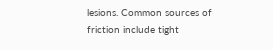lesions. Common sources of friction include tight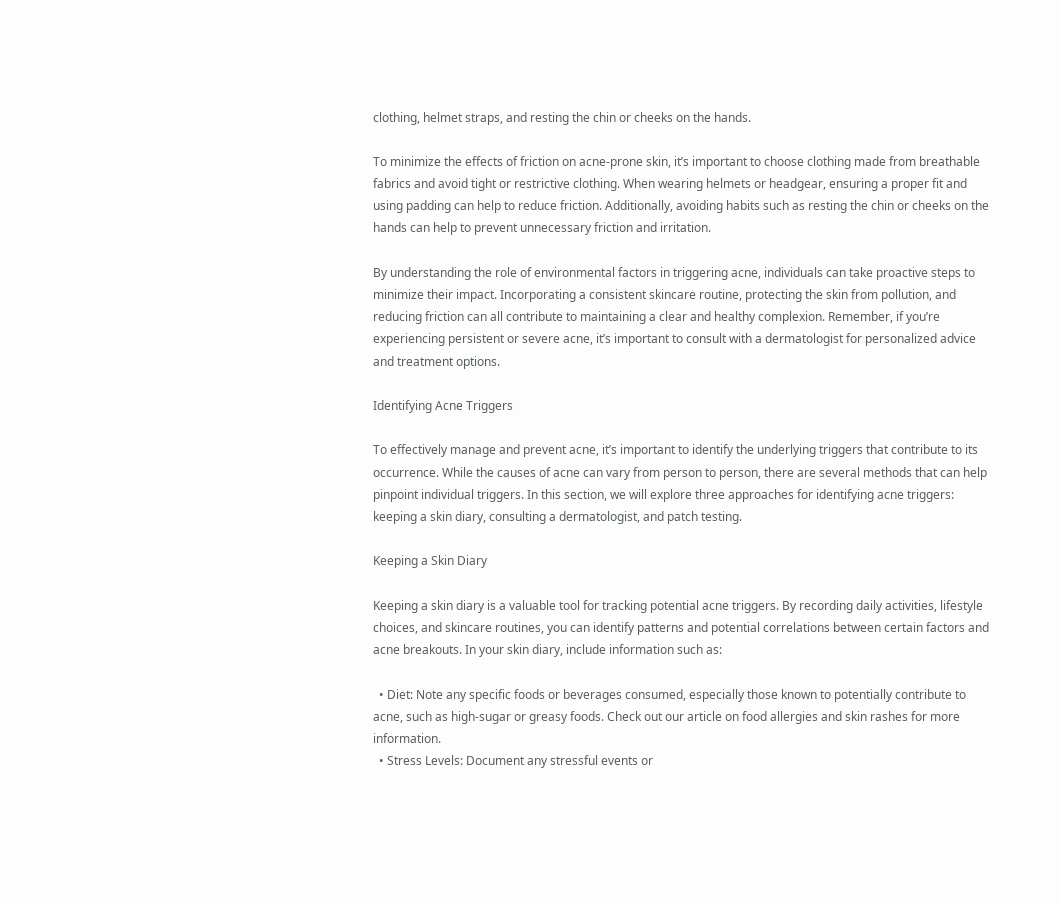clothing, helmet straps, and resting the chin or cheeks on the hands.

To minimize the effects of friction on acne-prone skin, it’s important to choose clothing made from breathable fabrics and avoid tight or restrictive clothing. When wearing helmets or headgear, ensuring a proper fit and using padding can help to reduce friction. Additionally, avoiding habits such as resting the chin or cheeks on the hands can help to prevent unnecessary friction and irritation.

By understanding the role of environmental factors in triggering acne, individuals can take proactive steps to minimize their impact. Incorporating a consistent skincare routine, protecting the skin from pollution, and reducing friction can all contribute to maintaining a clear and healthy complexion. Remember, if you’re experiencing persistent or severe acne, it’s important to consult with a dermatologist for personalized advice and treatment options.

Identifying Acne Triggers

To effectively manage and prevent acne, it’s important to identify the underlying triggers that contribute to its occurrence. While the causes of acne can vary from person to person, there are several methods that can help pinpoint individual triggers. In this section, we will explore three approaches for identifying acne triggers: keeping a skin diary, consulting a dermatologist, and patch testing.

Keeping a Skin Diary

Keeping a skin diary is a valuable tool for tracking potential acne triggers. By recording daily activities, lifestyle choices, and skincare routines, you can identify patterns and potential correlations between certain factors and acne breakouts. In your skin diary, include information such as:

  • Diet: Note any specific foods or beverages consumed, especially those known to potentially contribute to acne, such as high-sugar or greasy foods. Check out our article on food allergies and skin rashes for more information.
  • Stress Levels: Document any stressful events or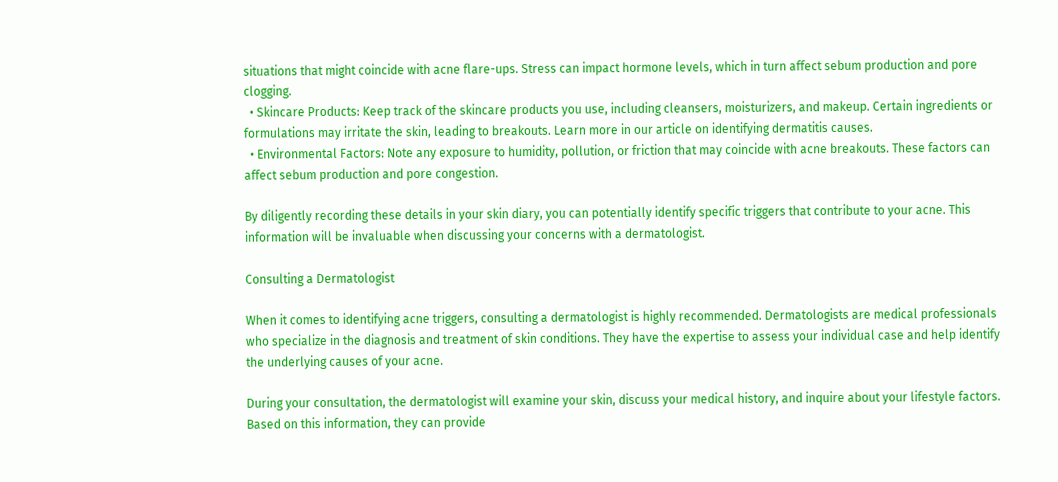situations that might coincide with acne flare-ups. Stress can impact hormone levels, which in turn affect sebum production and pore clogging.
  • Skincare Products: Keep track of the skincare products you use, including cleansers, moisturizers, and makeup. Certain ingredients or formulations may irritate the skin, leading to breakouts. Learn more in our article on identifying dermatitis causes.
  • Environmental Factors: Note any exposure to humidity, pollution, or friction that may coincide with acne breakouts. These factors can affect sebum production and pore congestion.

By diligently recording these details in your skin diary, you can potentially identify specific triggers that contribute to your acne. This information will be invaluable when discussing your concerns with a dermatologist.

Consulting a Dermatologist

When it comes to identifying acne triggers, consulting a dermatologist is highly recommended. Dermatologists are medical professionals who specialize in the diagnosis and treatment of skin conditions. They have the expertise to assess your individual case and help identify the underlying causes of your acne.

During your consultation, the dermatologist will examine your skin, discuss your medical history, and inquire about your lifestyle factors. Based on this information, they can provide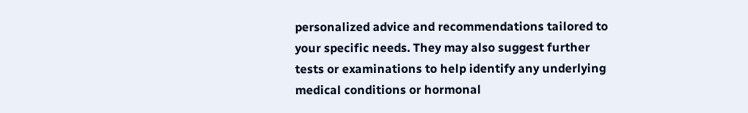personalized advice and recommendations tailored to your specific needs. They may also suggest further tests or examinations to help identify any underlying medical conditions or hormonal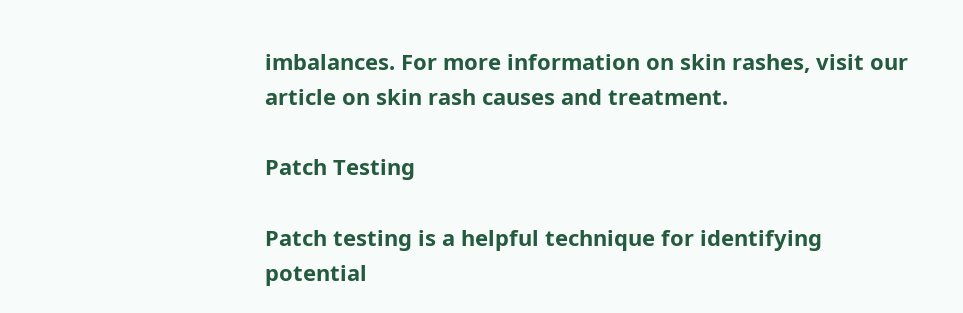imbalances. For more information on skin rashes, visit our article on skin rash causes and treatment.

Patch Testing

Patch testing is a helpful technique for identifying potential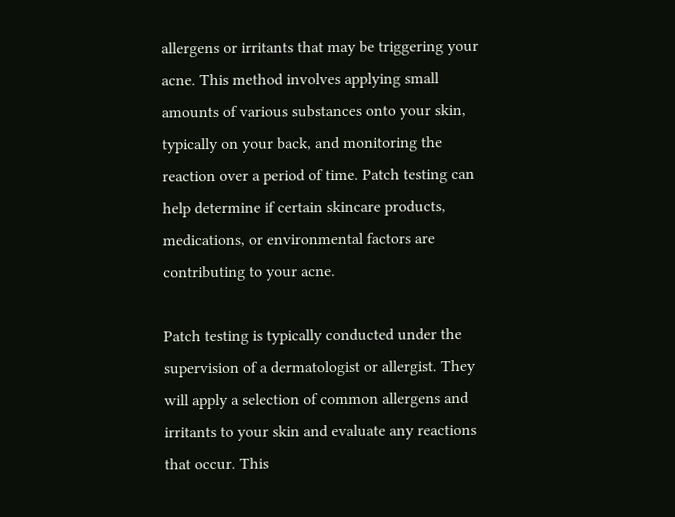allergens or irritants that may be triggering your acne. This method involves applying small amounts of various substances onto your skin, typically on your back, and monitoring the reaction over a period of time. Patch testing can help determine if certain skincare products, medications, or environmental factors are contributing to your acne.

Patch testing is typically conducted under the supervision of a dermatologist or allergist. They will apply a selection of common allergens and irritants to your skin and evaluate any reactions that occur. This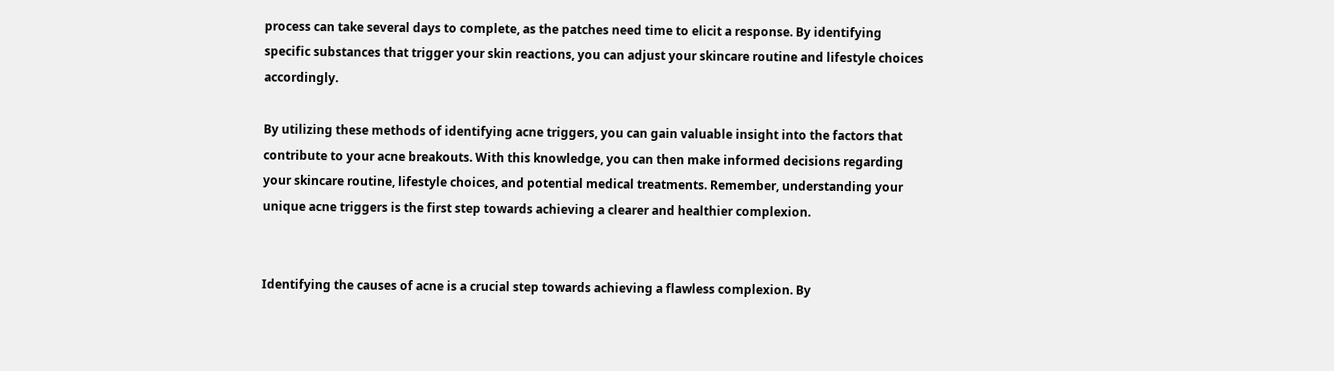process can take several days to complete, as the patches need time to elicit a response. By identifying specific substances that trigger your skin reactions, you can adjust your skincare routine and lifestyle choices accordingly.

By utilizing these methods of identifying acne triggers, you can gain valuable insight into the factors that contribute to your acne breakouts. With this knowledge, you can then make informed decisions regarding your skincare routine, lifestyle choices, and potential medical treatments. Remember, understanding your unique acne triggers is the first step towards achieving a clearer and healthier complexion.


Identifying the causes of acne is a crucial step towards achieving a flawless complexion. By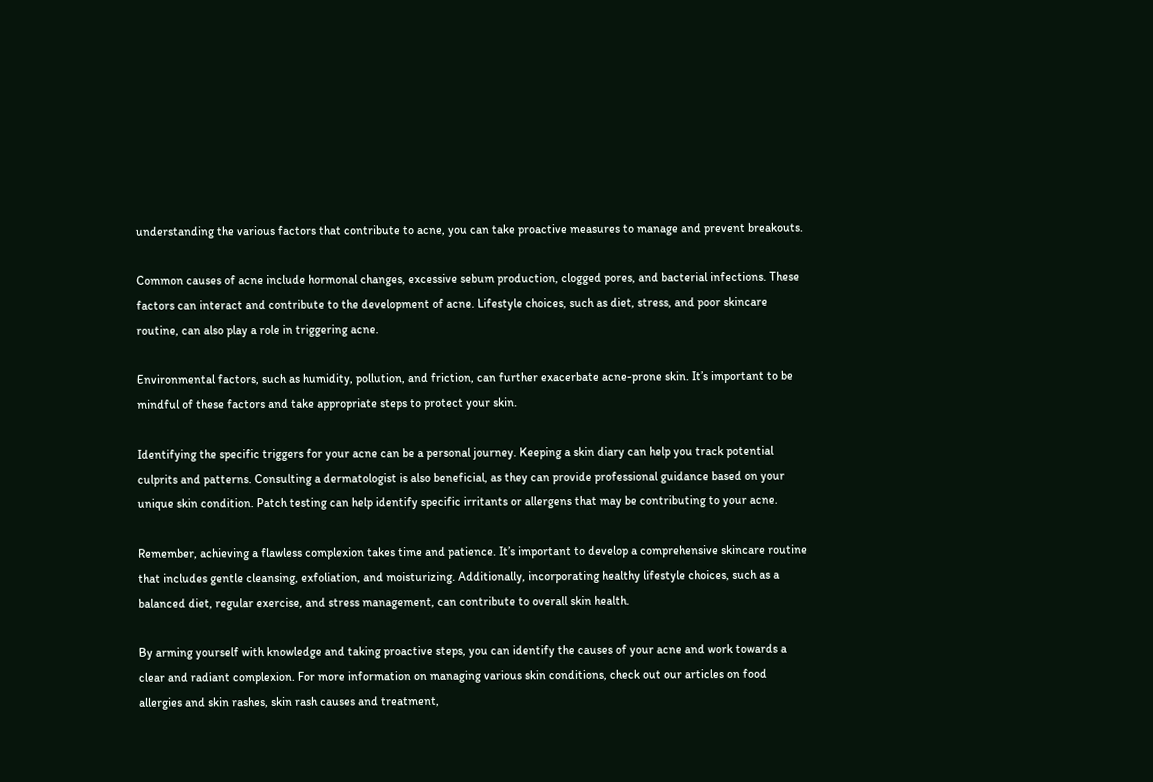understanding the various factors that contribute to acne, you can take proactive measures to manage and prevent breakouts.

Common causes of acne include hormonal changes, excessive sebum production, clogged pores, and bacterial infections. These factors can interact and contribute to the development of acne. Lifestyle choices, such as diet, stress, and poor skincare routine, can also play a role in triggering acne.

Environmental factors, such as humidity, pollution, and friction, can further exacerbate acne-prone skin. It’s important to be mindful of these factors and take appropriate steps to protect your skin.

Identifying the specific triggers for your acne can be a personal journey. Keeping a skin diary can help you track potential culprits and patterns. Consulting a dermatologist is also beneficial, as they can provide professional guidance based on your unique skin condition. Patch testing can help identify specific irritants or allergens that may be contributing to your acne.

Remember, achieving a flawless complexion takes time and patience. It’s important to develop a comprehensive skincare routine that includes gentle cleansing, exfoliation, and moisturizing. Additionally, incorporating healthy lifestyle choices, such as a balanced diet, regular exercise, and stress management, can contribute to overall skin health.

By arming yourself with knowledge and taking proactive steps, you can identify the causes of your acne and work towards a clear and radiant complexion. For more information on managing various skin conditions, check out our articles on food allergies and skin rashes, skin rash causes and treatment,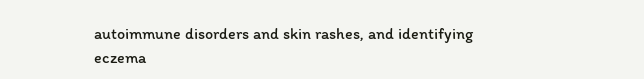autoimmune disorders and skin rashes, and identifying eczema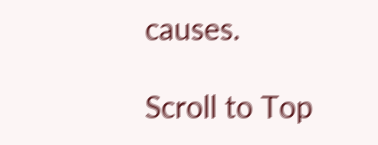causes.

Scroll to Top